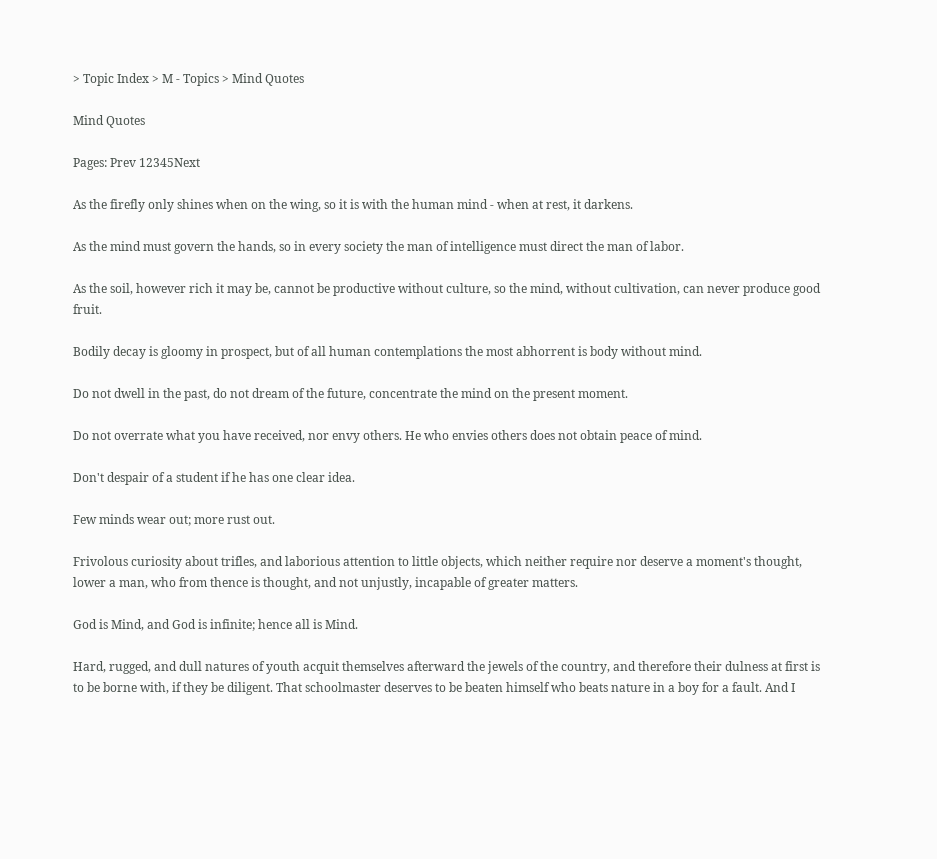> Topic Index > M - Topics > Mind Quotes

Mind Quotes

Pages: Prev 12345Next

As the firefly only shines when on the wing, so it is with the human mind - when at rest, it darkens.

As the mind must govern the hands, so in every society the man of intelligence must direct the man of labor.

As the soil, however rich it may be, cannot be productive without culture, so the mind, without cultivation, can never produce good fruit.

Bodily decay is gloomy in prospect, but of all human contemplations the most abhorrent is body without mind.

Do not dwell in the past, do not dream of the future, concentrate the mind on the present moment.

Do not overrate what you have received, nor envy others. He who envies others does not obtain peace of mind.

Don't despair of a student if he has one clear idea.

Few minds wear out; more rust out.

Frivolous curiosity about trifles, and laborious attention to little objects, which neither require nor deserve a moment's thought, lower a man, who from thence is thought, and not unjustly, incapable of greater matters.

God is Mind, and God is infinite; hence all is Mind.

Hard, rugged, and dull natures of youth acquit themselves afterward the jewels of the country, and therefore their dulness at first is to be borne with, if they be diligent. That schoolmaster deserves to be beaten himself who beats nature in a boy for a fault. And I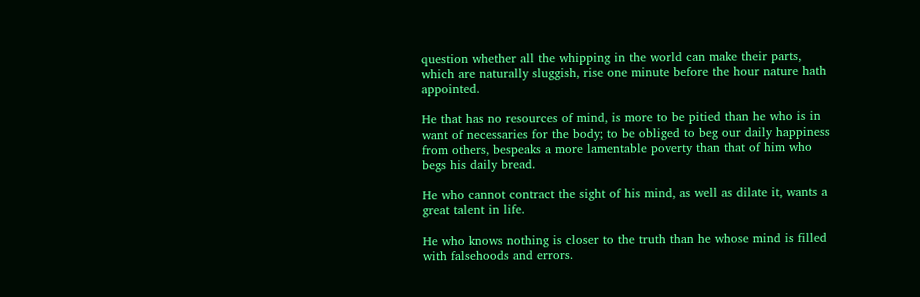question whether all the whipping in the world can make their parts, which are naturally sluggish, rise one minute before the hour nature hath appointed.

He that has no resources of mind, is more to be pitied than he who is in want of necessaries for the body; to be obliged to beg our daily happiness from others, bespeaks a more lamentable poverty than that of him who begs his daily bread.

He who cannot contract the sight of his mind, as well as dilate it, wants a great talent in life.

He who knows nothing is closer to the truth than he whose mind is filled with falsehoods and errors.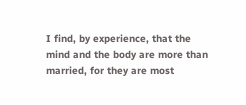I find, by experience, that the mind and the body are more than married, for they are most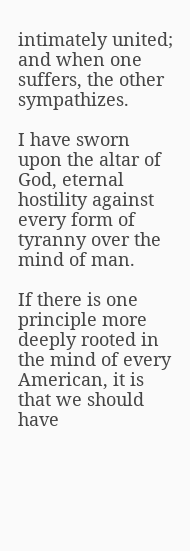intimately united; and when one suffers, the other sympathizes.

I have sworn upon the altar of God, eternal hostility against every form of tyranny over the mind of man.

If there is one principle more deeply rooted in the mind of every American, it is that we should have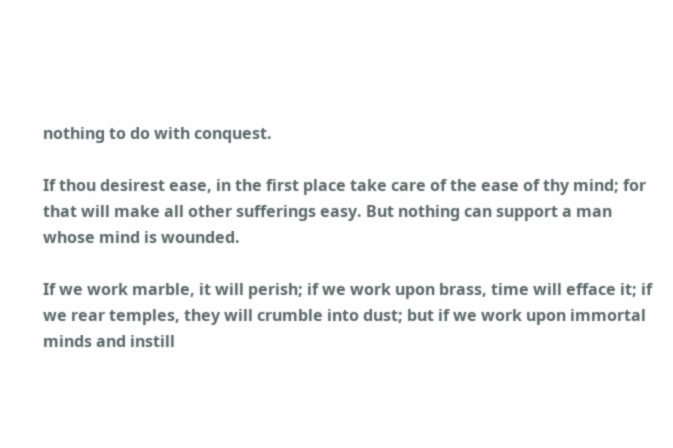nothing to do with conquest.

If thou desirest ease, in the first place take care of the ease of thy mind; for that will make all other sufferings easy. But nothing can support a man whose mind is wounded.

If we work marble, it will perish; if we work upon brass, time will efface it; if we rear temples, they will crumble into dust; but if we work upon immortal minds and instill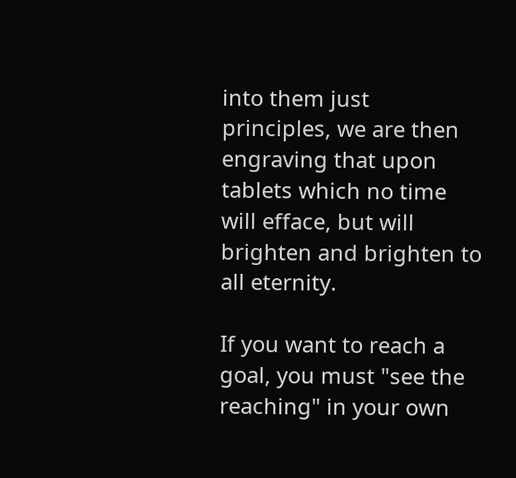into them just principles, we are then engraving that upon tablets which no time will efface, but will brighten and brighten to all eternity.

If you want to reach a goal, you must "see the reaching" in your own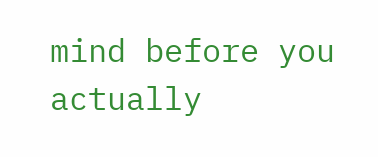mind before you actually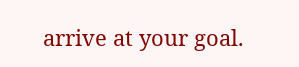arrive at your goal.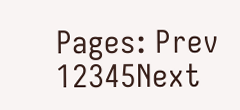Pages: Prev 12345Next